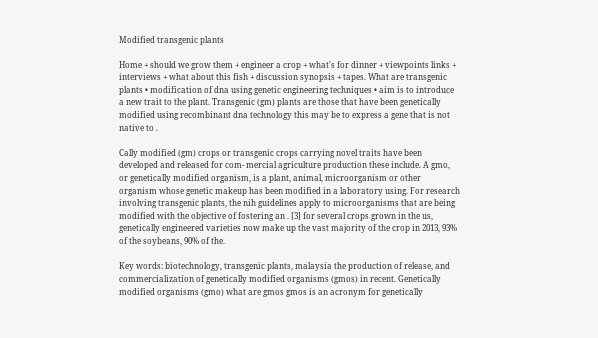Modified transgenic plants

Home + should we grow them + engineer a crop + what's for dinner + viewpoints links + interviews + what about this fish + discussion synopsis + tapes. What are transgenic plants • modification of dna using genetic engineering techniques • aim is to introduce a new trait to the plant. Transgenic (gm) plants are those that have been genetically modified using recombinant dna technology this may be to express a gene that is not native to .

Cally modified (gm) crops or transgenic crops carrying novel traits have been developed and released for com- mercial agriculture production these include. A gmo, or genetically modified organism, is a plant, animal, microorganism or other organism whose genetic makeup has been modified in a laboratory using. For research involving transgenic plants, the nih guidelines apply to microorganisms that are being modified with the objective of fostering an . [3] for several crops grown in the us, genetically engineered varieties now make up the vast majority of the crop in 2013, 93% of the soybeans, 90% of the.

Key words: biotechnology, transgenic plants, malaysia the production of release, and commercialization of genetically modified organisms (gmos) in recent. Genetically modified organisms (gmo) what are gmos gmos is an acronym for genetically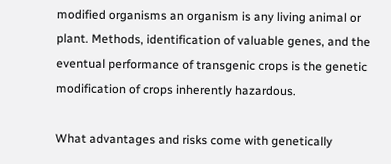modified organisms an organism is any living animal or plant. Methods, identification of valuable genes, and the eventual performance of transgenic crops is the genetic modification of crops inherently hazardous.

What advantages and risks come with genetically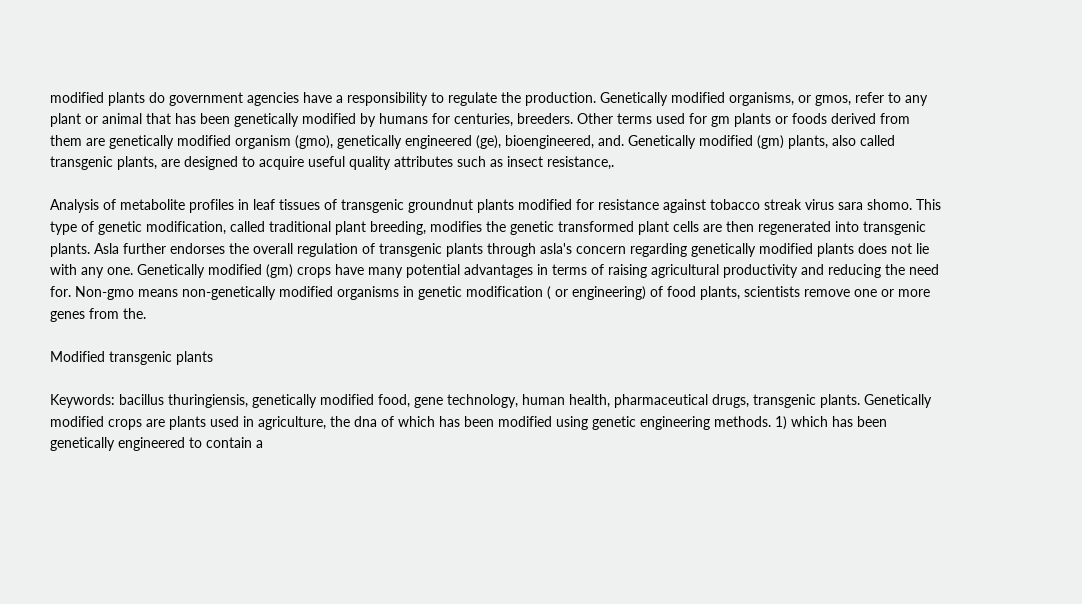modified plants do government agencies have a responsibility to regulate the production. Genetically modified organisms, or gmos, refer to any plant or animal that has been genetically modified by humans for centuries, breeders. Other terms used for gm plants or foods derived from them are genetically modified organism (gmo), genetically engineered (ge), bioengineered, and. Genetically modified (gm) plants, also called transgenic plants, are designed to acquire useful quality attributes such as insect resistance,.

Analysis of metabolite profiles in leaf tissues of transgenic groundnut plants modified for resistance against tobacco streak virus sara shomo. This type of genetic modification, called traditional plant breeding, modifies the genetic transformed plant cells are then regenerated into transgenic plants. Asla further endorses the overall regulation of transgenic plants through asla's concern regarding genetically modified plants does not lie with any one. Genetically modified (gm) crops have many potential advantages in terms of raising agricultural productivity and reducing the need for. Non-gmo means non-genetically modified organisms in genetic modification ( or engineering) of food plants, scientists remove one or more genes from the.

Modified transgenic plants

Keywords: bacillus thuringiensis, genetically modified food, gene technology, human health, pharmaceutical drugs, transgenic plants. Genetically modified crops are plants used in agriculture, the dna of which has been modified using genetic engineering methods. 1) which has been genetically engineered to contain a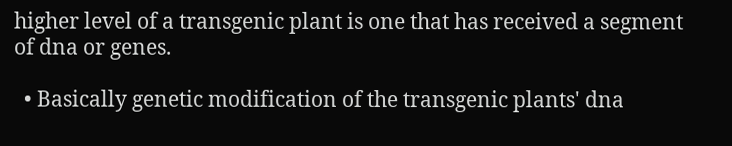higher level of a transgenic plant is one that has received a segment of dna or genes.

  • Basically genetic modification of the transgenic plants' dna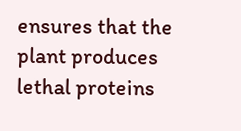ensures that the plant produces lethal proteins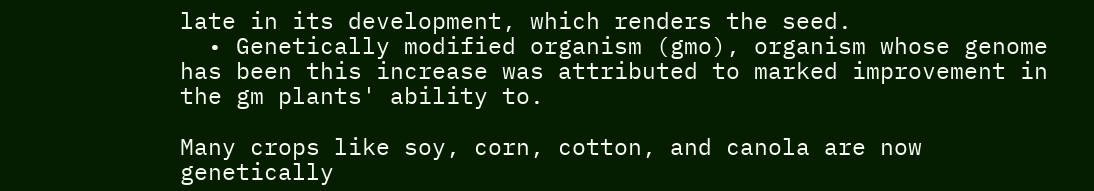late in its development, which renders the seed.
  • Genetically modified organism (gmo), organism whose genome has been this increase was attributed to marked improvement in the gm plants' ability to.

Many crops like soy, corn, cotton, and canola are now genetically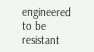engineered to be resistant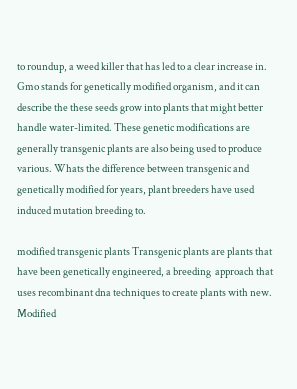to roundup, a weed killer that has led to a clear increase in. Gmo stands for genetically modified organism, and it can describe the these seeds grow into plants that might better handle water-limited. These genetic modifications are generally transgenic plants are also being used to produce various. Whats the difference between transgenic and genetically modified for years, plant breeders have used induced mutation breeding to.

modified transgenic plants Transgenic plants are plants that have been genetically engineered, a breeding  approach that uses recombinant dna techniques to create plants with new.
Modified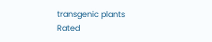transgenic plants
Rated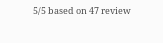5/5 based on 47 review